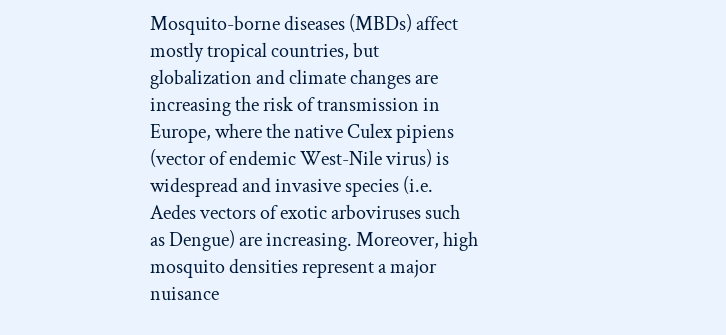Mosquito-borne diseases (MBDs) affect mostly tropical countries, but globalization and climate changes are increasing the risk of transmission in Europe, where the native Culex pipiens (vector of endemic West-Nile virus) is widespread and invasive species (i.e. Aedes vectors of exotic arboviruses such as Dengue) are increasing. Moreover, high mosquito densities represent a major nuisance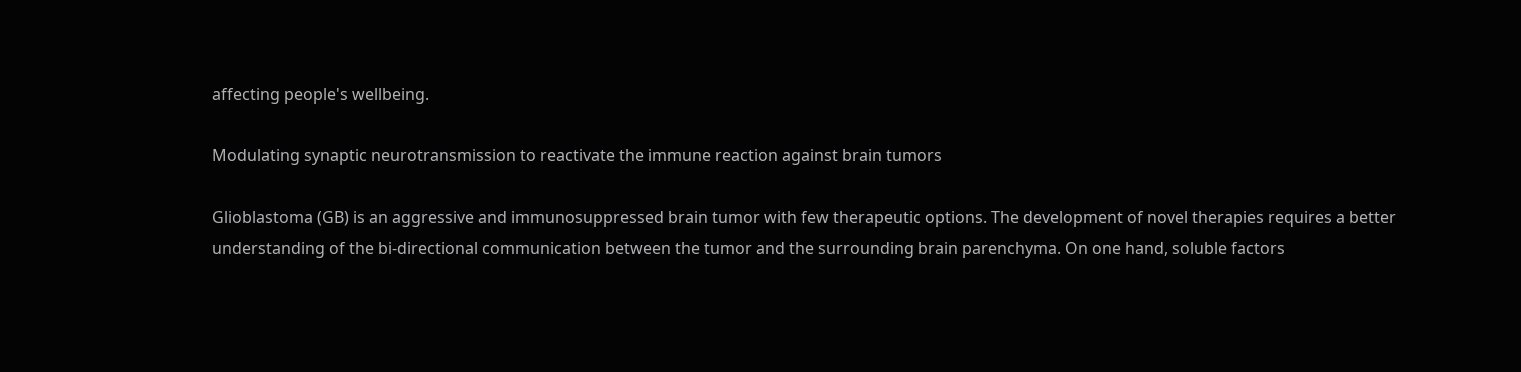affecting people's wellbeing.

Modulating synaptic neurotransmission to reactivate the immune reaction against brain tumors

Glioblastoma (GB) is an aggressive and immunosuppressed brain tumor with few therapeutic options. The development of novel therapies requires a better understanding of the bi-directional communication between the tumor and the surrounding brain parenchyma. On one hand, soluble factors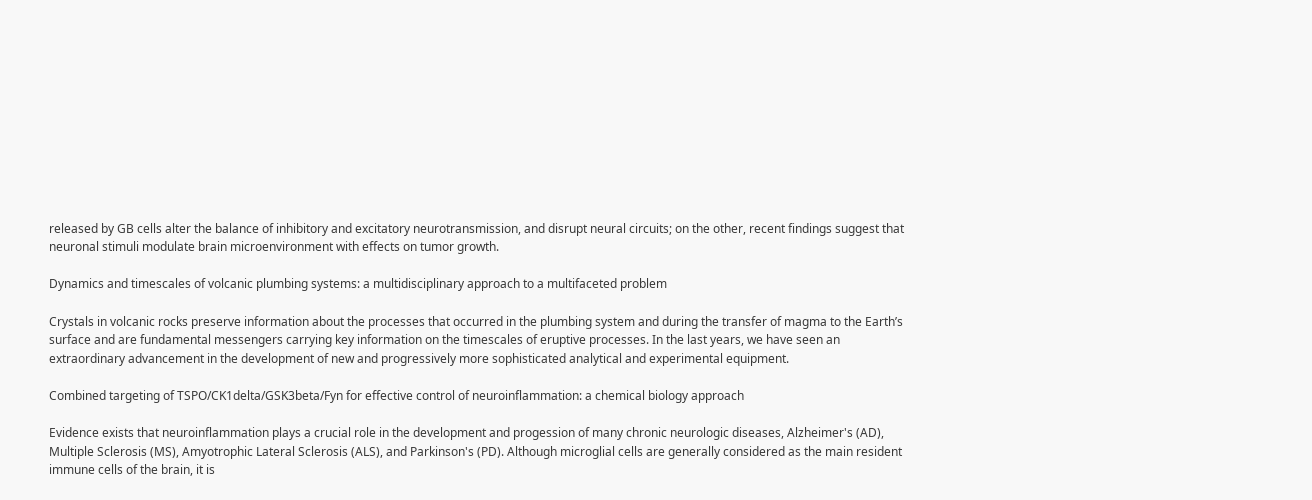released by GB cells alter the balance of inhibitory and excitatory neurotransmission, and disrupt neural circuits; on the other, recent findings suggest that neuronal stimuli modulate brain microenvironment with effects on tumor growth.

Dynamics and timescales of volcanic plumbing systems: a multidisciplinary approach to a multifaceted problem

Crystals in volcanic rocks preserve information about the processes that occurred in the plumbing system and during the transfer of magma to the Earth’s surface and are fundamental messengers carrying key information on the timescales of eruptive processes. In the last years, we have seen an extraordinary advancement in the development of new and progressively more sophisticated analytical and experimental equipment.

Combined targeting of TSPO/CK1delta/GSK3beta/Fyn for effective control of neuroinflammation: a chemical biology approach

Evidence exists that neuroinflammation plays a crucial role in the development and progession of many chronic neurologic diseases, Alzheimer's (AD), Multiple Sclerosis (MS), Amyotrophic Lateral Sclerosis (ALS), and Parkinson's (PD). Although microglial cells are generally considered as the main resident immune cells of the brain, it is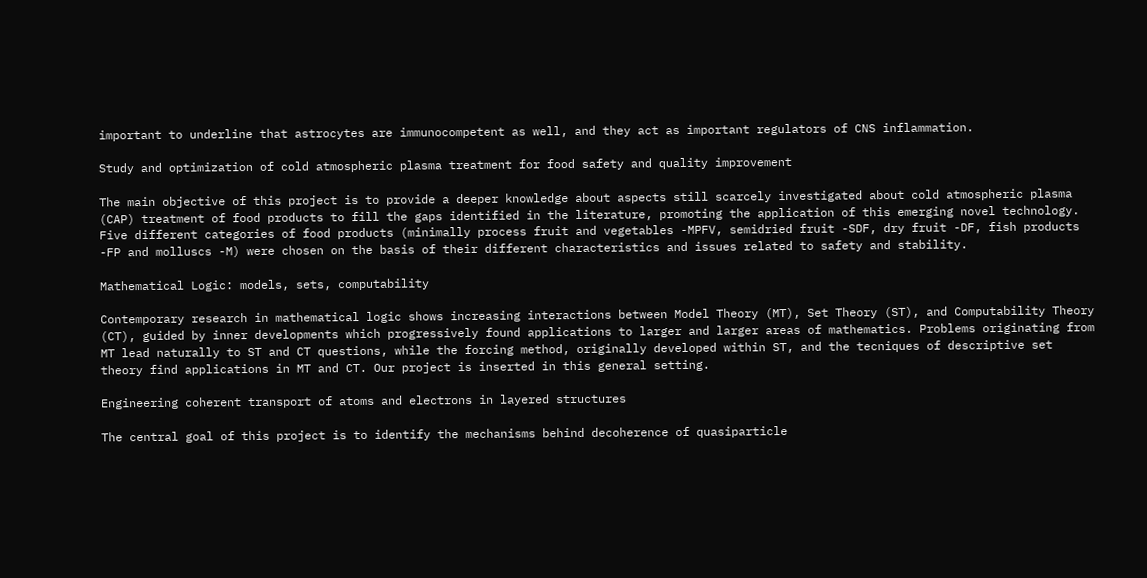important to underline that astrocytes are immunocompetent as well, and they act as important regulators of CNS inflammation.

Study and optimization of cold atmospheric plasma treatment for food safety and quality improvement

The main objective of this project is to provide a deeper knowledge about aspects still scarcely investigated about cold atmospheric plasma (CAP) treatment of food products to fill the gaps identified in the literature, promoting the application of this emerging novel technology. Five different categories of food products (minimally process fruit and vegetables -MPFV, semidried fruit -SDF, dry fruit -DF, fish products -FP and molluscs -M) were chosen on the basis of their different characteristics and issues related to safety and stability.

Mathematical Logic: models, sets, computability

Contemporary research in mathematical logic shows increasing interactions between Model Theory (MT), Set Theory (ST), and Computability Theory (CT), guided by inner developments which progressively found applications to larger and larger areas of mathematics. Problems originating from MT lead naturally to ST and CT questions, while the forcing method, originally developed within ST, and the tecniques of descriptive set theory find applications in MT and CT. Our project is inserted in this general setting.

Engineering coherent transport of atoms and electrons in layered structures

The central goal of this project is to identify the mechanisms behind decoherence of quasiparticle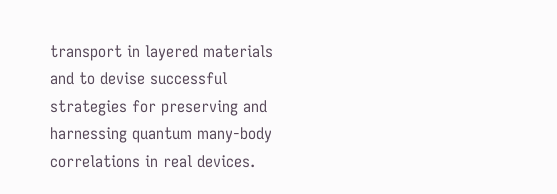transport in layered materials and to devise successful strategies for preserving and harnessing quantum many-body correlations in real devices.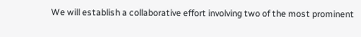We will establish a collaborative effort involving two of the most prominent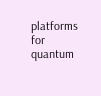platforms for quantum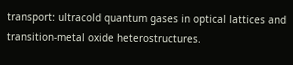transport: ultracold quantum gases in optical lattices and transition-metal oxide heterostructures.